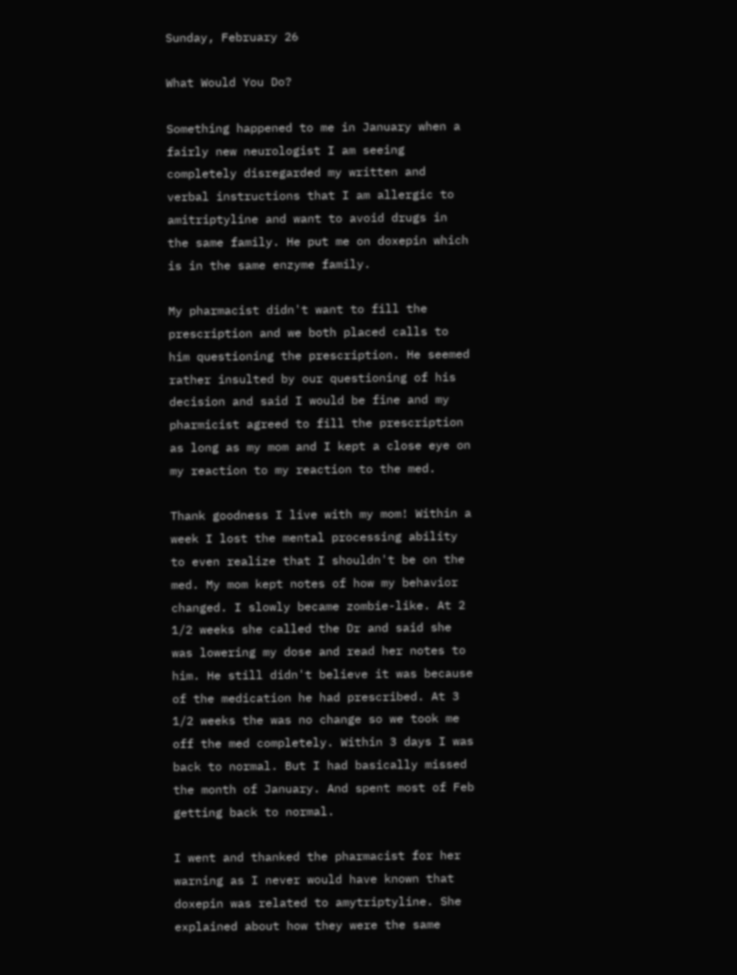Sunday, February 26

What Would You Do?

Something happened to me in January when a fairly new neurologist I am seeing completely disregarded my written and verbal instructions that I am allergic to amitriptyline and want to avoid drugs in the same family. He put me on doxepin which is in the same enzyme family.

My pharmacist didn't want to fill the prescription and we both placed calls to him questioning the prescription. He seemed rather insulted by our questioning of his decision and said I would be fine and my pharmicist agreed to fill the prescription as long as my mom and I kept a close eye on my reaction to my reaction to the med.

Thank goodness I live with my mom! Within a week I lost the mental processing ability to even realize that I shouldn't be on the med. My mom kept notes of how my behavior changed. I slowly became zombie-like. At 2 1/2 weeks she called the Dr and said she was lowering my dose and read her notes to him. He still didn't believe it was because of the medication he had prescribed. At 3 1/2 weeks the was no change so we took me off the med completely. Within 3 days I was back to normal. But I had basically missed the month of January. And spent most of Feb getting back to normal.

I went and thanked the pharmacist for her warning as I never would have known that doxepin was related to amytriptyline. She explained about how they were the same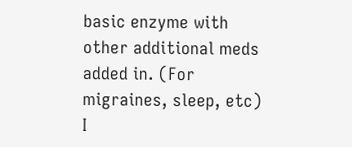basic enzyme with other additional meds added in. (For migraines, sleep, etc) I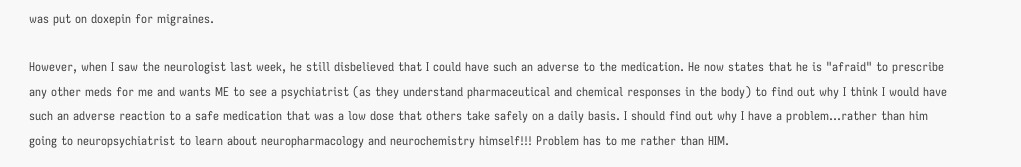was put on doxepin for migraines.

However, when I saw the neurologist last week, he still disbelieved that I could have such an adverse to the medication. He now states that he is "afraid" to prescribe any other meds for me and wants ME to see a psychiatrist (as they understand pharmaceutical and chemical responses in the body) to find out why I think I would have such an adverse reaction to a safe medication that was a low dose that others take safely on a daily basis. I should find out why I have a problem...rather than him going to neuropsychiatrist to learn about neuropharmacology and neurochemistry himself!!! Problem has to me rather than HIM.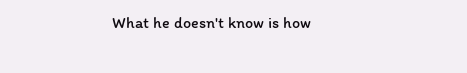What he doesn't know is how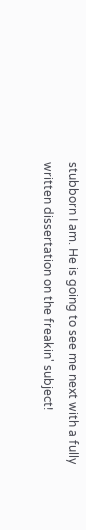stubborn I am. He is going to see me next with a fully written dissertation on the freakin' subject!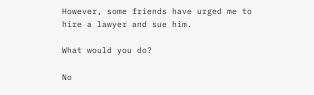However, some friends have urged me to hire a lawyer and sue him.

What would you do?

No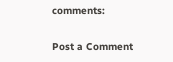comments:

Post a Comment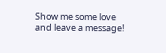Show me some love and leave a message!